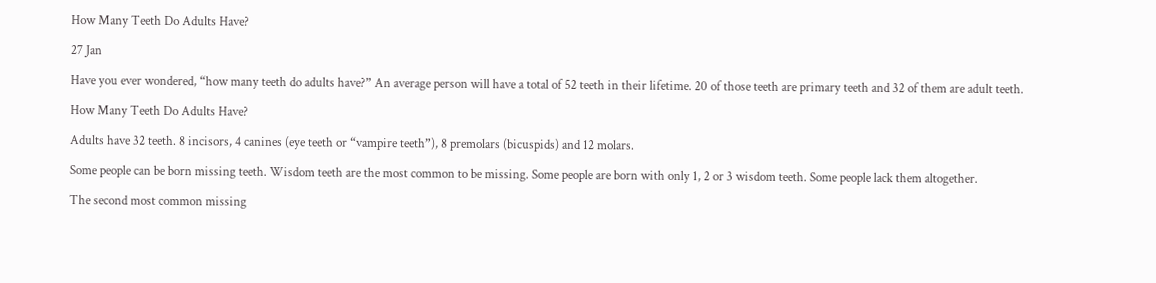How Many Teeth Do Adults Have?

27 Jan

Have you ever wondered, “how many teeth do adults have?” An average person will have a total of 52 teeth in their lifetime. 20 of those teeth are primary teeth and 32 of them are adult teeth.

How Many Teeth Do Adults Have?

Adults have 32 teeth. 8 incisors, 4 canines (eye teeth or “vampire teeth”), 8 premolars (bicuspids) and 12 molars.

Some people can be born missing teeth. Wisdom teeth are the most common to be missing. Some people are born with only 1, 2 or 3 wisdom teeth. Some people lack them altogether.

The second most common missing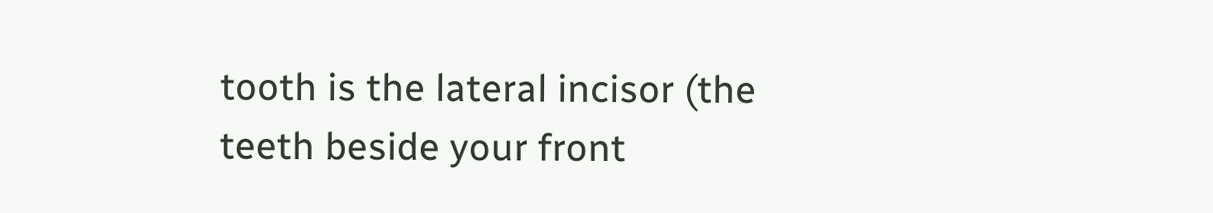tooth is the lateral incisor (the teeth beside your front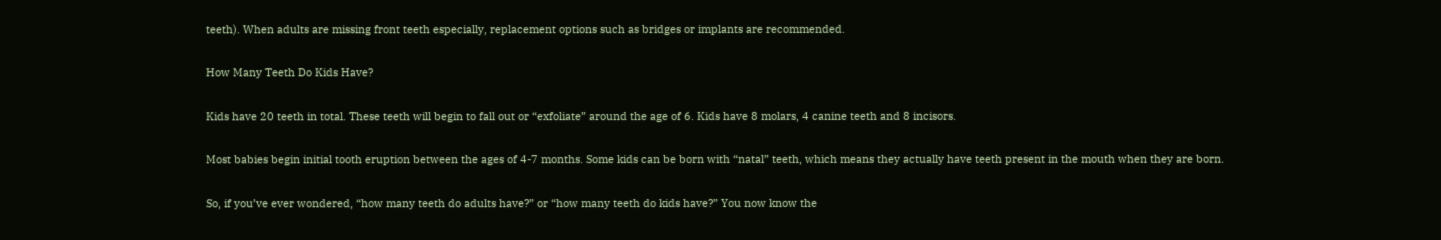teeth). When adults are missing front teeth especially, replacement options such as bridges or implants are recommended.

How Many Teeth Do Kids Have?

Kids have 20 teeth in total. These teeth will begin to fall out or “exfoliate” around the age of 6. Kids have 8 molars, 4 canine teeth and 8 incisors.

Most babies begin initial tooth eruption between the ages of 4-7 months. Some kids can be born with “natal” teeth, which means they actually have teeth present in the mouth when they are born.

So, if you’ve ever wondered, “how many teeth do adults have?” or “how many teeth do kids have?” You now know the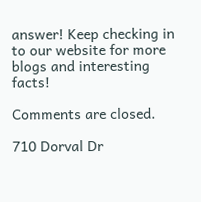answer! Keep checking in to our website for more blogs and interesting facts!

Comments are closed.

710 Dorval Dr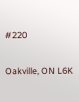#220

Oakville, ON L6K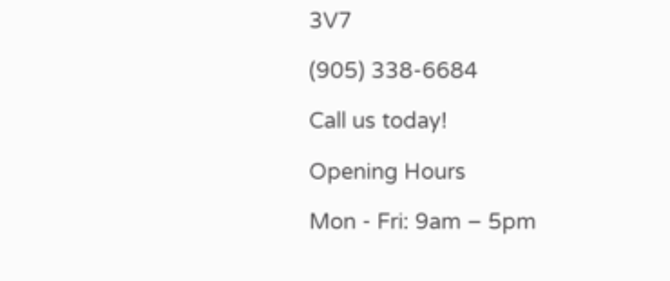3V7

(905) 338-6684

Call us today!

Opening Hours

Mon - Fri: 9am – 5pm